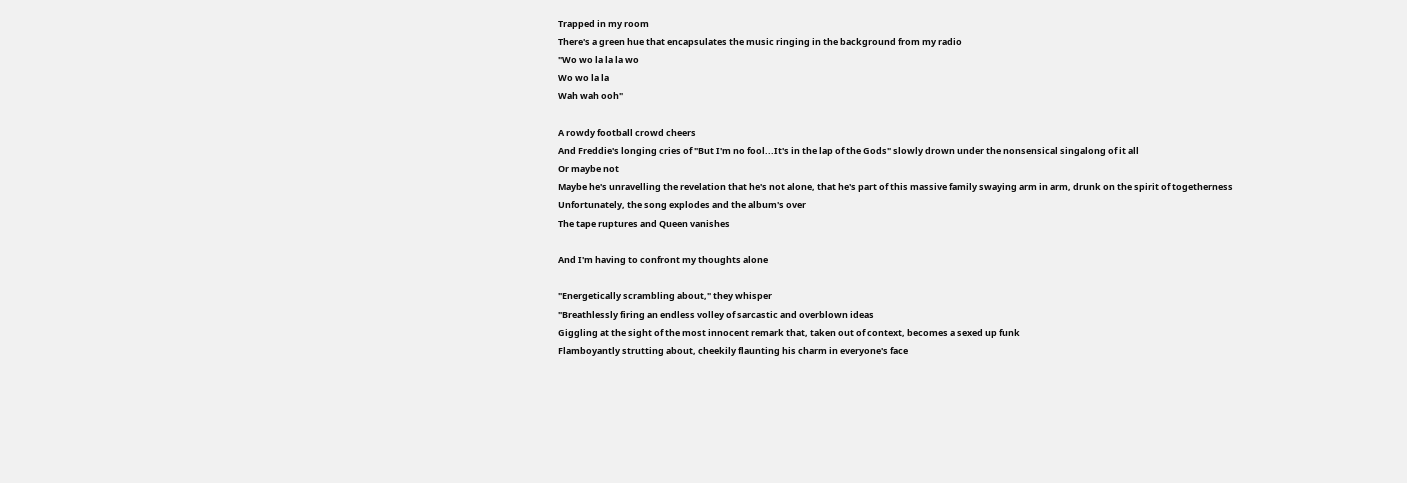Trapped in my room
There's a green hue that encapsulates the music ringing in the background from my radio
"Wo wo la la la wo
Wo wo la la
Wah wah ooh"

A rowdy football crowd cheers
And Freddie's longing cries of "But I'm no fool...It's in the lap of the Gods" slowly drown under the nonsensical singalong of it all
Or maybe not
Maybe he's unravelling the revelation that he's not alone, that he's part of this massive family swaying arm in arm, drunk on the spirit of togetherness
Unfortunately, the song explodes and the album's over
The tape ruptures and Queen vanishes

And I'm having to confront my thoughts alone

"Energetically scrambling about," they whisper
"Breathlessly firing an endless volley of sarcastic and overblown ideas
Giggling at the sight of the most innocent remark that, taken out of context, becomes a sexed up funk
Flamboyantly strutting about, cheekily flaunting his charm in everyone's face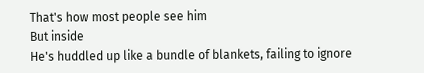That's how most people see him
But inside
He's huddled up like a bundle of blankets, failing to ignore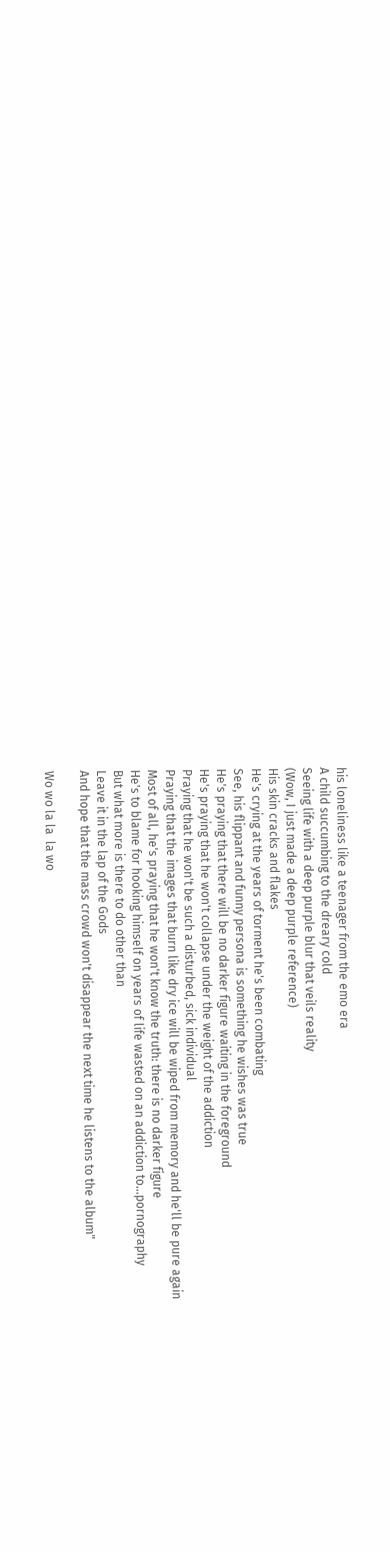his loneliness like a teenager from the emo era
A child succumbing to the dreary cold
Seeing life with a deep purple blur that veils reality
(Wow, I just made a deep purple reference)
His skin cracks and flakes
He's crying at the years of torment he's been combating
See, his flippant and funny persona is something he wishes was true
He's praying that there will be no darker figure waiting in the foreground
He's praying that he won't collapse under the weight of the addiction
Praying that he won't be such a disturbed, sick individual
Praying that the images that burn like dry ice will be wiped from memory and he'll be pure again
Most of all, he's praying that he won't know the truth: there is no darker figure
He's to blame for hooking himself on years of life wasted on an addiction to...pornography
But what more is there to do other than
Leave it in the lap of the Gods
And hope that the mass crowd won't disappear the next time he listens to the album"

Wo wo la la  la wo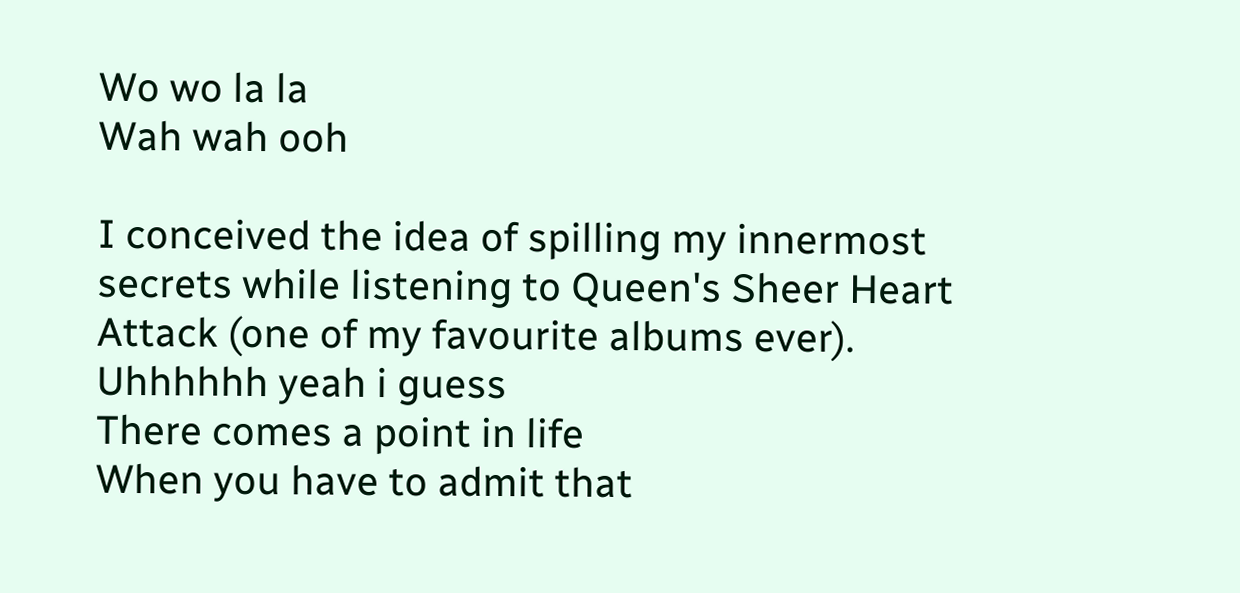Wo wo la la
Wah wah ooh

I conceived the idea of spilling my innermost secrets while listening to Queen's Sheer Heart Attack (one of my favourite albums ever). Uhhhhhh yeah i guess
There comes a point in life
When you have to admit that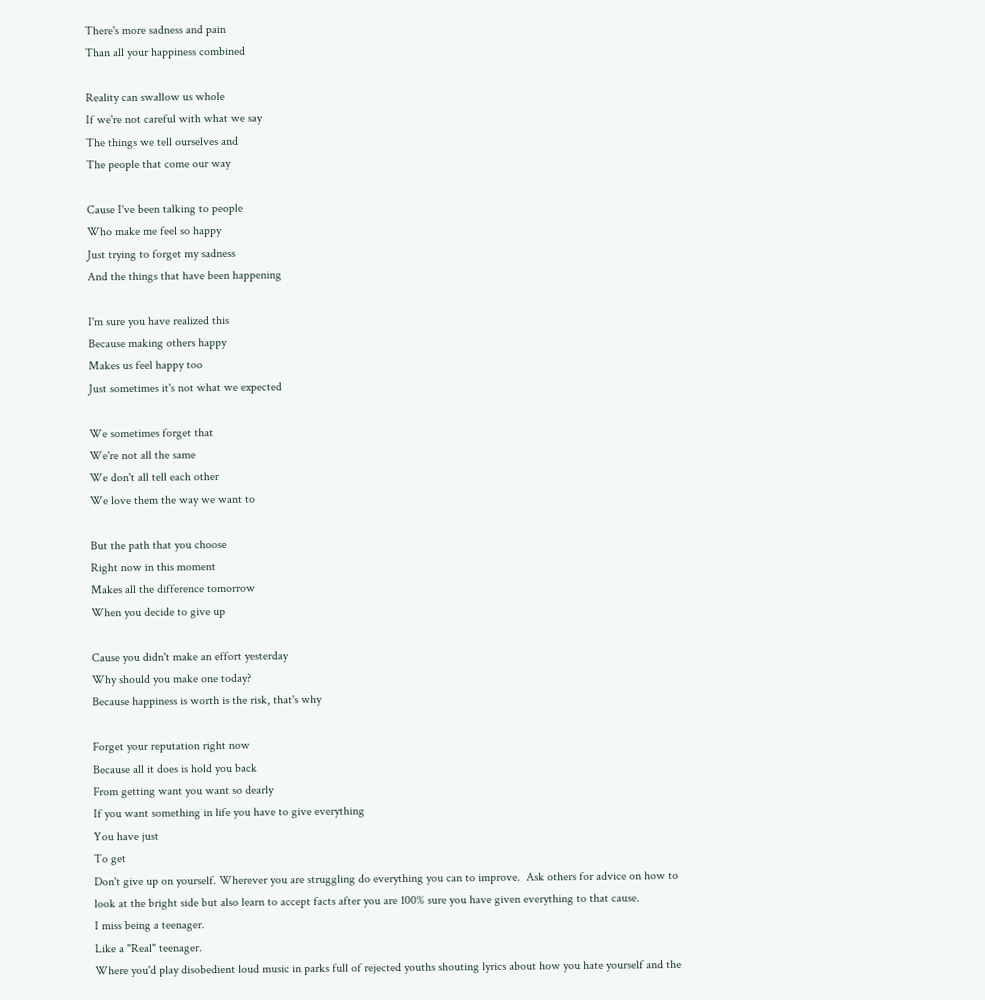There's more sadness and pain
Than all your happiness combined

Reality can swallow us whole
If we're not careful with what we say
The things we tell ourselves and
The people that come our way

Cause I've been talking to people
Who make me feel so happy
Just trying to forget my sadness
And the things that have been happening

I'm sure you have realized this
Because making others happy
Makes us feel happy too
Just sometimes it's not what we expected

We sometimes forget that
We're not all the same
We don't all tell each other
We love them the way we want to

But the path that you choose
Right now in this moment
Makes all the difference tomorrow
When you decide to give up

Cause you didn't make an effort yesterday
Why should you make one today?
Because happiness is worth is the risk, that's why

Forget your reputation right now
Because all it does is hold you back
From getting want you want so dearly
If you want something in life you have to give everything
You have just
To get
Don't give up on yourself. Wherever you are struggling do everything you can to improve.  Ask others for advice on how to look at the bright side but also learn to accept facts after you are 100% sure you have given everything to that cause.
I miss being a teenager.
Like a "Real" teenager.
Where you'd play disobedient loud music in parks full of rejected youths shouting lyrics about how you hate yourself and the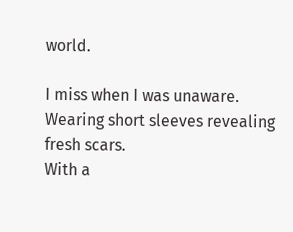world.

I miss when I was unaware.
Wearing short sleeves revealing  fresh scars.
With a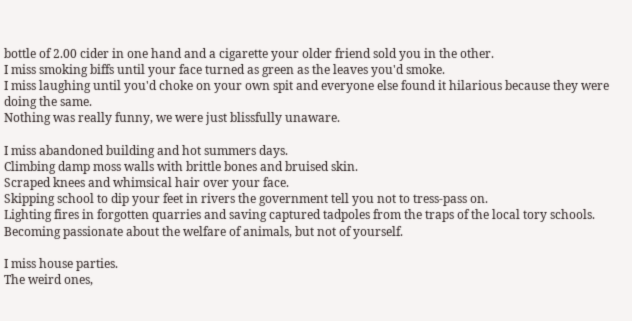bottle of 2.00 cider in one hand and a cigarette your older friend sold you in the other.
I miss smoking biffs until your face turned as green as the leaves you'd smoke.
I miss laughing until you'd choke on your own spit and everyone else found it hilarious because they were doing the same.
Nothing was really funny, we were just blissfully unaware.

I miss abandoned building and hot summers days.
Climbing damp moss walls with brittle bones and bruised skin.
Scraped knees and whimsical hair over your face.
Skipping school to dip your feet in rivers the government tell you not to tress-pass on.
Lighting fires in forgotten quarries and saving captured tadpoles from the traps of the local tory schools.
Becoming passionate about the welfare of animals, but not of yourself.

I miss house parties.
The weird ones,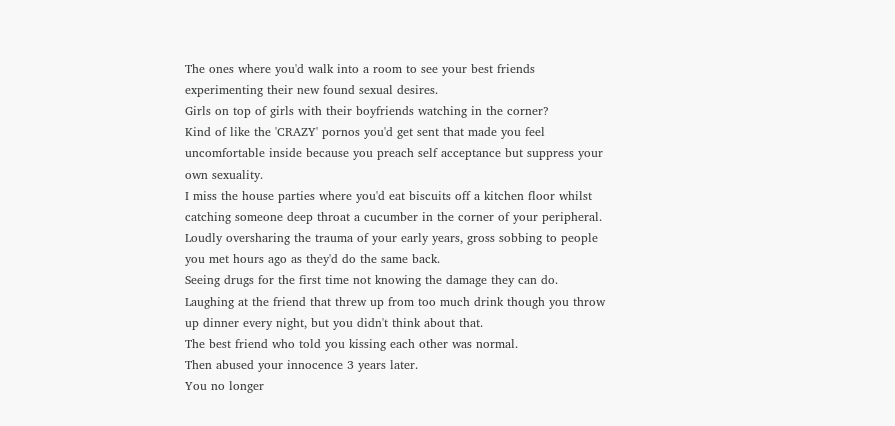The ones where you'd walk into a room to see your best friends experimenting their new found sexual desires.
Girls on top of girls with their boyfriends watching in the corner?
Kind of like the 'CRAZY' pornos you'd get sent that made you feel uncomfortable inside because you preach self acceptance but suppress your own sexuality.
I miss the house parties where you'd eat biscuits off a kitchen floor whilst catching someone deep throat a cucumber in the corner of your peripheral.
Loudly oversharing the trauma of your early years, gross sobbing to people you met hours ago as they'd do the same back.
Seeing drugs for the first time not knowing the damage they can do.
Laughing at the friend that threw up from too much drink though you throw up dinner every night, but you didn't think about that.
The best friend who told you kissing each other was normal.
Then abused your innocence 3 years later.
You no longer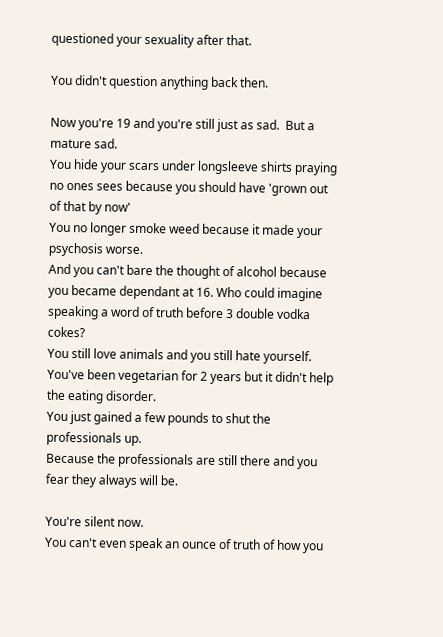questioned your sexuality after that.

You didn't question anything back then.

Now you're 19 and you're still just as sad.  But a mature sad.
You hide your scars under longsleeve shirts praying no ones sees because you should have 'grown out of that by now'
You no longer smoke weed because it made your psychosis worse.
And you can't bare the thought of alcohol because you became dependant at 16. Who could imagine speaking a word of truth before 3 double vodka cokes?
You still love animals and you still hate yourself.
You've been vegetarian for 2 years but it didn't help the eating disorder.
You just gained a few pounds to shut the professionals up.
Because the professionals are still there and you fear they always will be.

You're silent now.
You can't even speak an ounce of truth of how you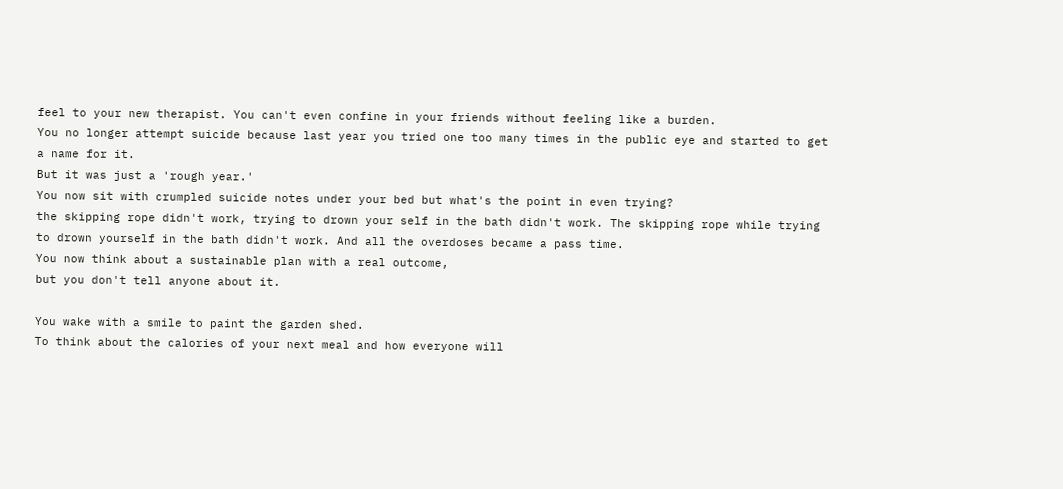feel to your new therapist. You can't even confine in your friends without feeling like a burden.
You no longer attempt suicide because last year you tried one too many times in the public eye and started to get a name for it.
But it was just a 'rough year.'
You now sit with crumpled suicide notes under your bed but what's the point in even trying?
the skipping rope didn't work, trying to drown your self in the bath didn't work. The skipping rope while trying to drown yourself in the bath didn't work. And all the overdoses became a pass time.
You now think about a sustainable plan with a real outcome,
but you don't tell anyone about it.

You wake with a smile to paint the garden shed.
To think about the calories of your next meal and how everyone will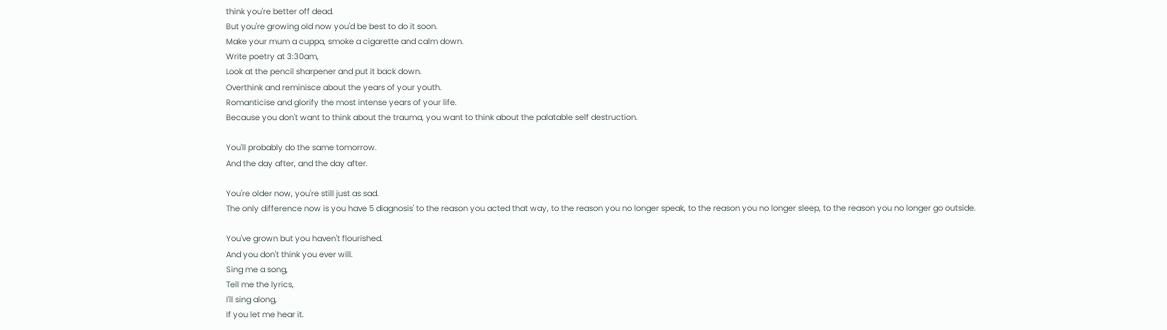think you're better off dead.
But you're growing old now you'd be best to do it soon.
Make your mum a cuppa, smoke a cigarette and calm down.
Write poetry at 3:30am,
Look at the pencil sharpener and put it back down.
Overthink and reminisce about the years of your youth.
Romanticise and glorify the most intense years of your life.
Because you don't want to think about the trauma, you want to think about the palatable self destruction.

You'll probably do the same tomorrow.
And the day after, and the day after.

You're older now, you're still just as sad.
The only difference now is you have 5 diagnosis' to the reason you acted that way, to the reason you no longer speak, to the reason you no longer sleep, to the reason you no longer go outside.

You've grown but you haven't flourished.
And you don't think you ever will.
Sing me a song,
Tell me the lyrics,
I'll sing along,
If you let me hear it.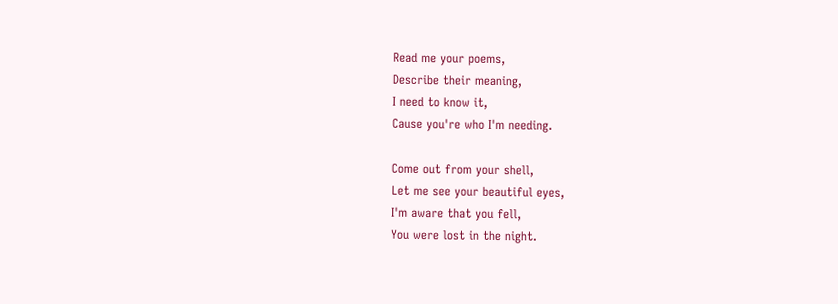Read me your poems,
Describe their meaning,
I need to know it,
Cause you're who I'm needing.

Come out from your shell,
Let me see your beautiful eyes,
I'm aware that you fell,
You were lost in the night.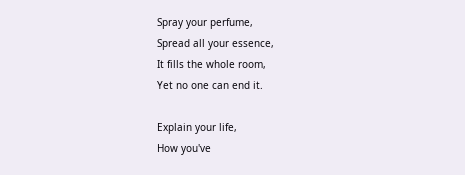Spray your perfume,
Spread all your essence,
It fills the whole room,
Yet no one can end it.

Explain your life,
How you've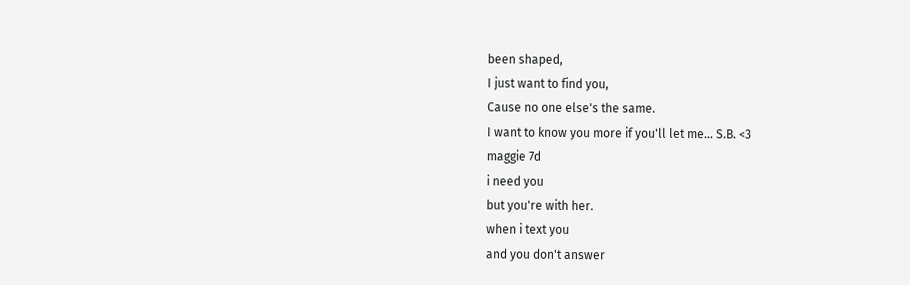been shaped,
I just want to find you,
Cause no one else's the same.
I want to know you more if you'll let me... S.B. <3
maggie 7d
i need you
but you're with her.
when i text you
and you don't answer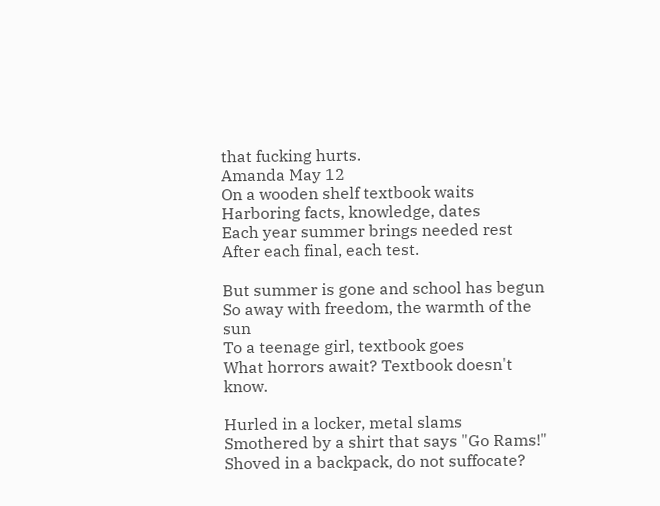that fucking hurts.
Amanda May 12
On a wooden shelf textbook waits
Harboring facts, knowledge, dates
Each year summer brings needed rest
After each final, each test.

But summer is gone and school has begun
So away with freedom, the warmth of the sun
To a teenage girl, textbook goes
What horrors await? Textbook doesn't know.

Hurled in a locker, metal slams
Smothered by a shirt that says "Go Rams!"
Shoved in a backpack, do not suffocate?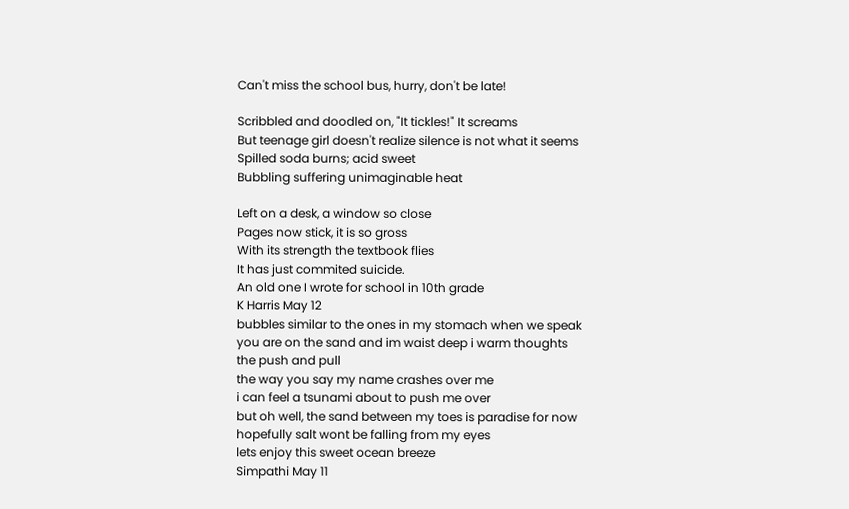Can't miss the school bus, hurry, don't be late!

Scribbled and doodled on, "It tickles!" It screams
But teenage girl doesn't realize silence is not what it seems
Spilled soda burns; acid sweet
Bubbling suffering unimaginable heat

Left on a desk, a window so close
Pages now stick, it is so gross
With its strength the textbook flies
It has just commited suicide.
An old one I wrote for school in 10th grade
K Harris May 12
bubbles similar to the ones in my stomach when we speak
you are on the sand and im waist deep i warm thoughts
the push and pull
the way you say my name crashes over me
i can feel a tsunami about to push me over
but oh well, the sand between my toes is paradise for now
hopefully salt wont be falling from my eyes
lets enjoy this sweet ocean breeze
Simpathi May 11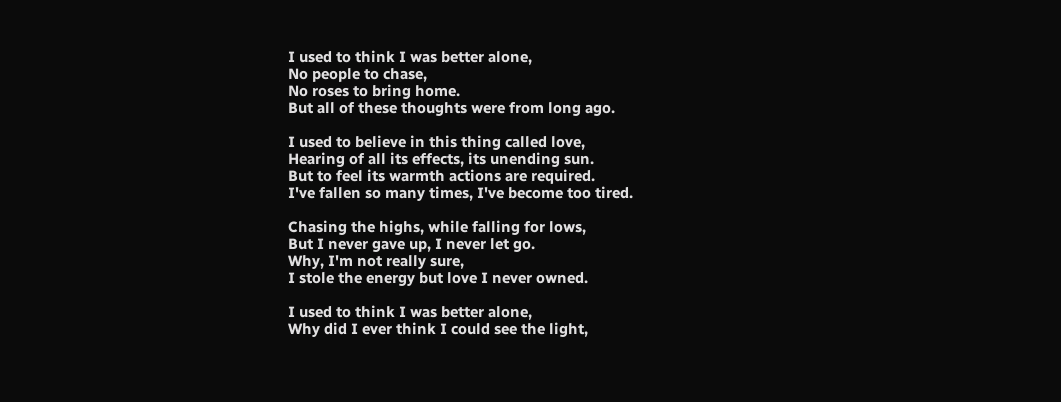I used to think I was better alone,
No people to chase,
No roses to bring home.
But all of these thoughts were from long ago.

I used to believe in this thing called love,
Hearing of all its effects, its unending sun.
But to feel its warmth actions are required.
I've fallen so many times, I've become too tired.

Chasing the highs, while falling for lows,
But I never gave up, I never let go.
Why, I'm not really sure,
I stole the energy but love I never owned.

I used to think I was better alone,
Why did I ever think I could see the light,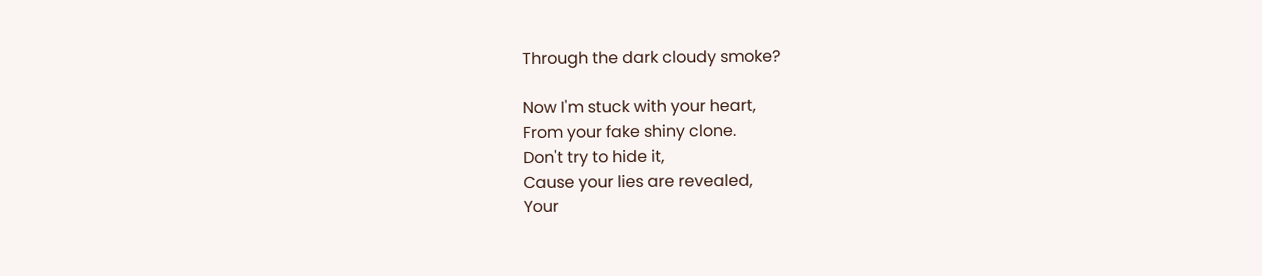Through the dark cloudy smoke?

Now I'm stuck with your heart,
From your fake shiny clone.
Don't try to hide it,
Cause your lies are revealed,
Your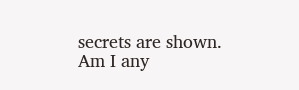secrets are shown.
Am I any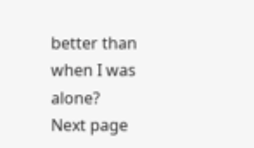better than when I was alone?
Next page